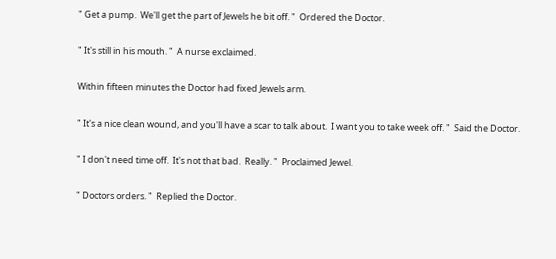" Get a pump.  We'll get the part of Jewels he bit off. "  Ordered the Doctor.

" It's still in his mouth. "  A nurse exclaimed.

Within fifteen minutes the Doctor had fixed Jewels arm.

" It's a nice clean wound, and you'll have a scar to talk about.  I want you to take week off. "  Said the Doctor.

" I don't need time off.  It's not that bad.  Really. "  Proclaimed Jewel.

" Doctors orders. "  Replied the Doctor.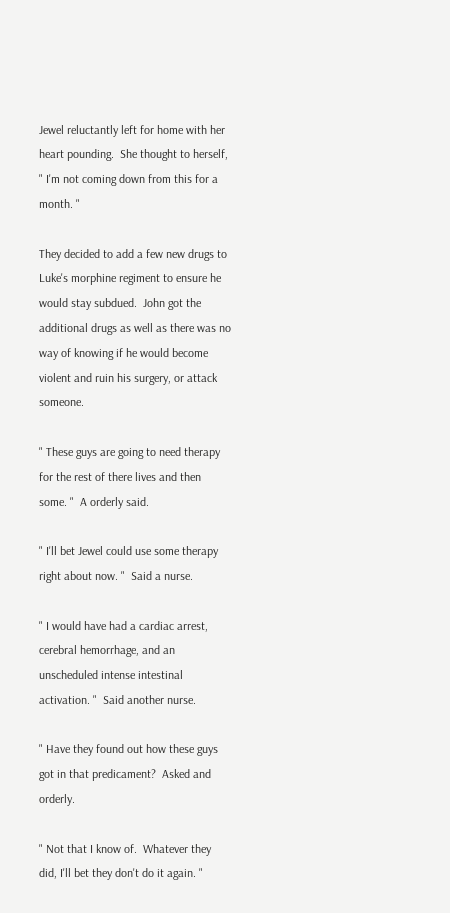Jewel reluctantly left for home with her heart pounding.  She thought to herself, " I'm not coming down from this for a month. "

They decided to add a few new drugs to Luke's morphine regiment to ensure he would stay subdued.  John got the additional drugs as well as there was no way of knowing if he would become violent and ruin his surgery, or attack someone.

" These guys are going to need therapy for the rest of there lives and then some. "  A orderly said.

" I'll bet Jewel could use some therapy right about now. "  Said a nurse.

" I would have had a cardiac arrest, cerebral hemorrhage, and an unscheduled intense intestinal activation. "  Said another nurse.

" Have they found out how these guys got in that predicament?  Asked and orderly.

" Not that I know of.  Whatever they did, I'll bet they don't do it again. "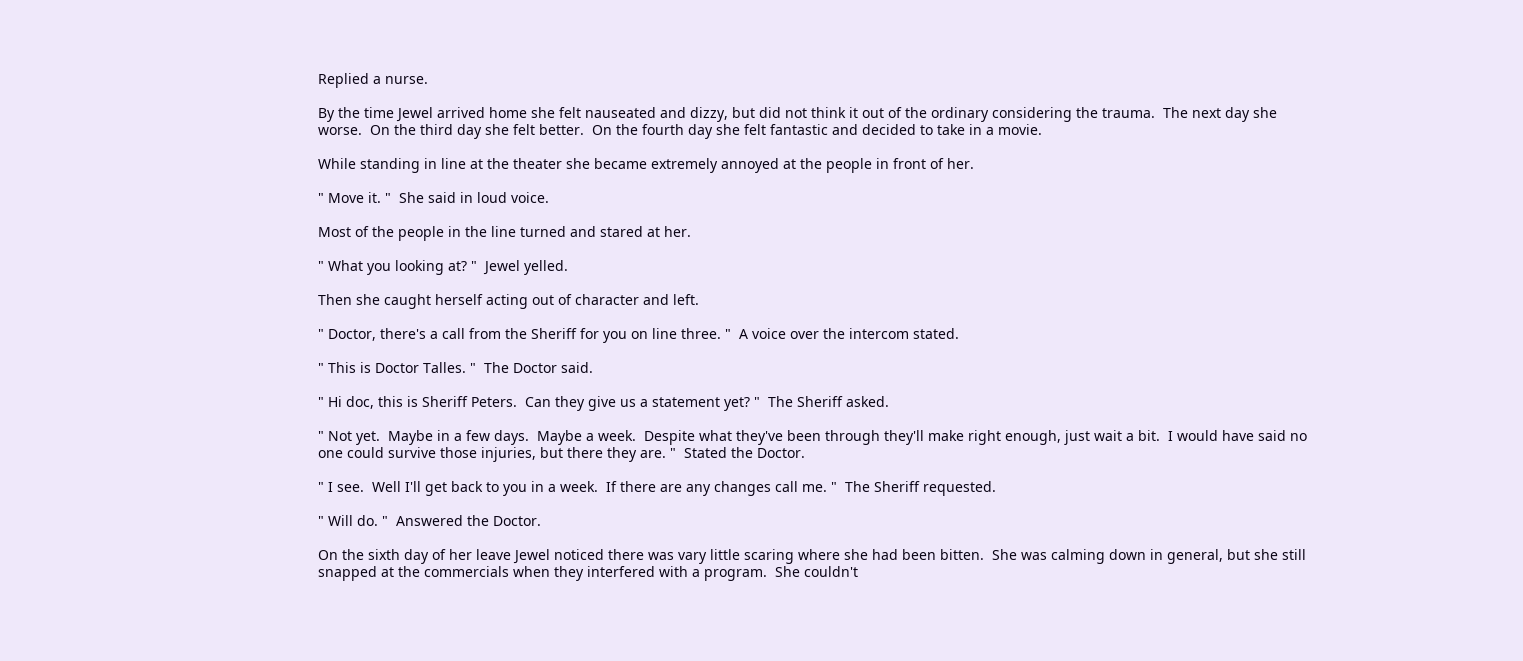Replied a nurse.

By the time Jewel arrived home she felt nauseated and dizzy, but did not think it out of the ordinary considering the trauma.  The next day she worse.  On the third day she felt better.  On the fourth day she felt fantastic and decided to take in a movie.

While standing in line at the theater she became extremely annoyed at the people in front of her.

" Move it. "  She said in loud voice.

Most of the people in the line turned and stared at her.

" What you looking at? "  Jewel yelled.

Then she caught herself acting out of character and left.

" Doctor, there's a call from the Sheriff for you on line three. "  A voice over the intercom stated.

" This is Doctor Talles. "  The Doctor said.

" Hi doc, this is Sheriff Peters.  Can they give us a statement yet? "  The Sheriff asked.

" Not yet.  Maybe in a few days.  Maybe a week.  Despite what they've been through they'll make right enough, just wait a bit.  I would have said no one could survive those injuries, but there they are. "  Stated the Doctor.

" I see.  Well I'll get back to you in a week.  If there are any changes call me. "  The Sheriff requested.

" Will do. "  Answered the Doctor.

On the sixth day of her leave Jewel noticed there was vary little scaring where she had been bitten.  She was calming down in general, but she still snapped at the commercials when they interfered with a program.  She couldn't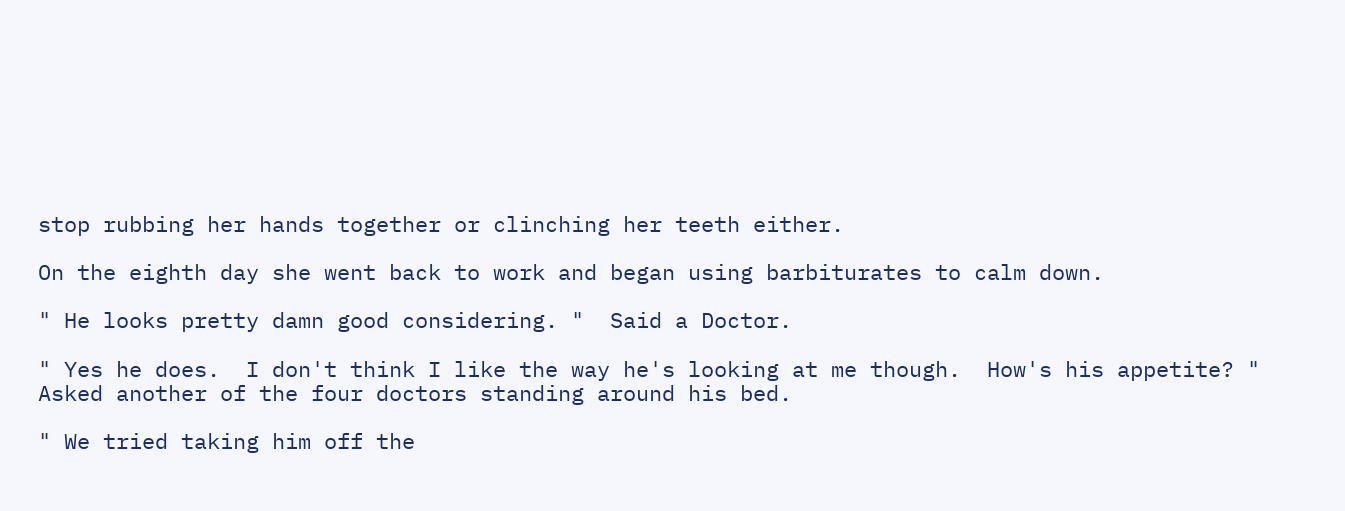stop rubbing her hands together or clinching her teeth either.

On the eighth day she went back to work and began using barbiturates to calm down.

" He looks pretty damn good considering. "  Said a Doctor.

" Yes he does.  I don't think I like the way he's looking at me though.  How's his appetite? "  Asked another of the four doctors standing around his bed.

" We tried taking him off the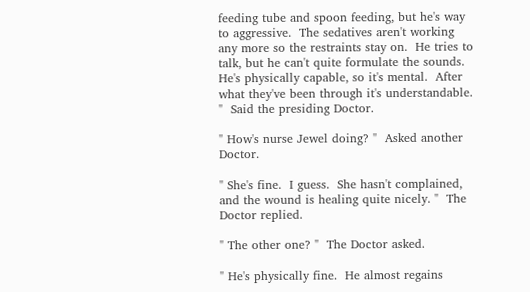feeding tube and spoon feeding, but he's way to aggressive.  The sedatives aren't working any more so the restraints stay on.  He tries to talk, but he can't quite formulate the sounds.  He's physically capable, so it's mental.  After what they've been through it's understandable. "  Said the presiding Doctor.

" How's nurse Jewel doing? "  Asked another Doctor.

" She's fine.  I guess.  She hasn't complained, and the wound is healing quite nicely. "  The Doctor replied.

" The other one? "  The Doctor asked.

" He's physically fine.  He almost regains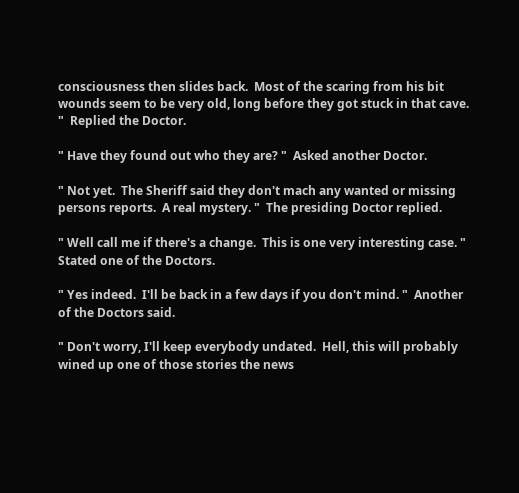consciousness then slides back.  Most of the scaring from his bit wounds seem to be very old, long before they got stuck in that cave. "  Replied the Doctor.

" Have they found out who they are? "  Asked another Doctor.

" Not yet.  The Sheriff said they don't mach any wanted or missing persons reports.  A real mystery. "  The presiding Doctor replied.

" Well call me if there's a change.  This is one very interesting case. "  Stated one of the Doctors.

" Yes indeed.  I'll be back in a few days if you don't mind. "  Another of the Doctors said.

" Don't worry, I'll keep everybody undated.  Hell, this will probably wined up one of those stories the news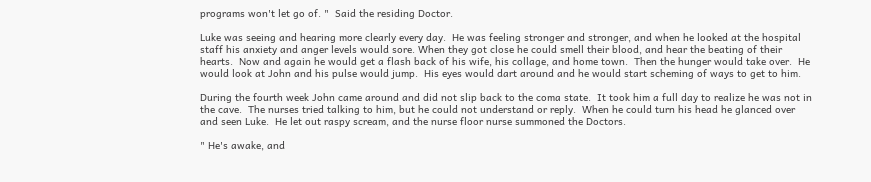programs won't let go of. "  Said the residing Doctor.

Luke was seeing and hearing more clearly every day.  He was feeling stronger and stronger, and when he looked at the hospital staff his anxiety and anger levels would sore. When they got close he could smell their blood, and hear the beating of their hearts.  Now and again he would get a flash back of his wife, his collage, and home town.  Then the hunger would take over.  He would look at John and his pulse would jump.  His eyes would dart around and he would start scheming of ways to get to him.

During the fourth week John came around and did not slip back to the coma state.  It took him a full day to realize he was not in the cave.  The nurses tried talking to him, but he could not understand or reply.  When he could turn his head he glanced over and seen Luke.  He let out raspy scream, and the nurse floor nurse summoned the Doctors.

" He's awake, and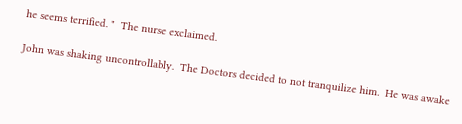he seems terrified. "  The nurse exclaimed.

John was shaking uncontrollably.  The Doctors decided to not tranquilize him.  He was awake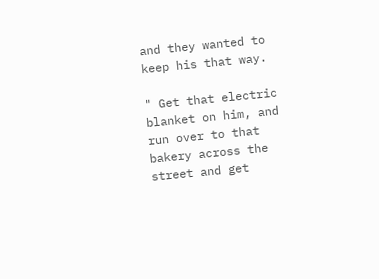and they wanted to keep his that way.

" Get that electric blanket on him, and run over to that bakery across the street and get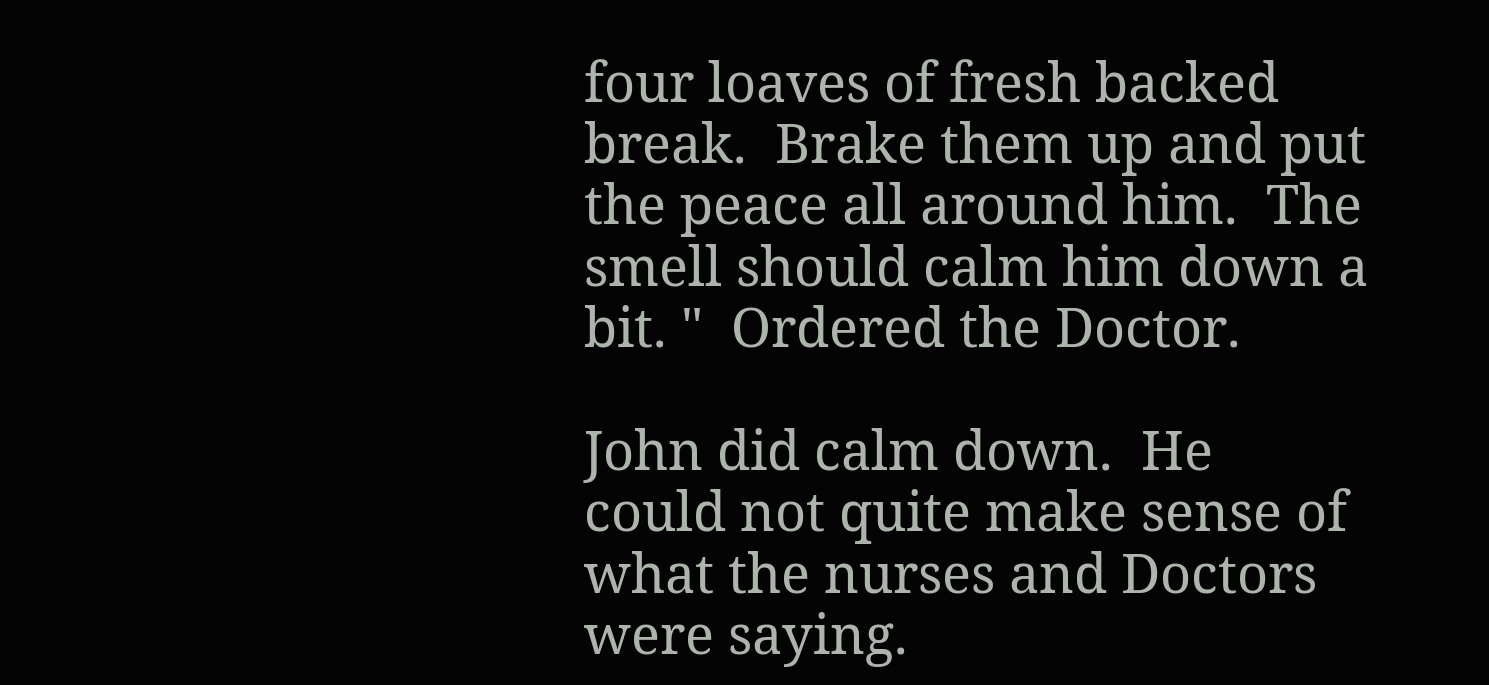four loaves of fresh backed break.  Brake them up and put the peace all around him.  The smell should calm him down a bit. "  Ordered the Doctor.

John did calm down.  He could not quite make sense of what the nurses and Doctors were saying.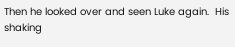Then he looked over and seen Luke again.  His shaking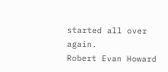started all over again.
Robert Evan Howard